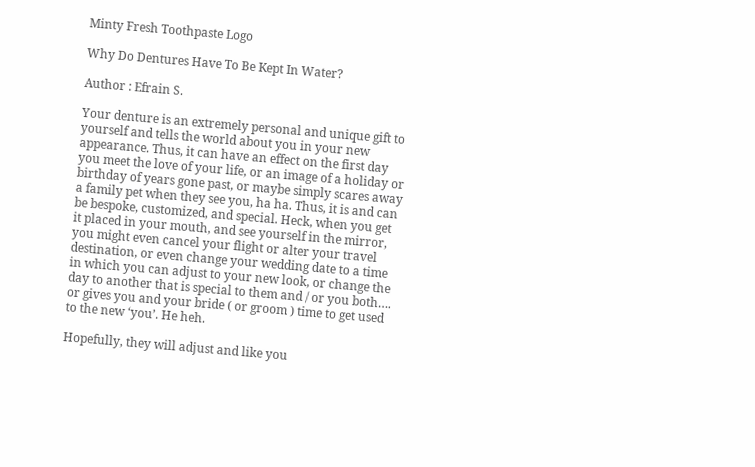Minty Fresh Toothpaste Logo

Why Do Dentures Have To Be Kept In Water?

Author : Efrain S.

Your denture is an extremely personal and unique gift to yourself and tells the world about you in your new appearance. Thus, it can have an effect on the first day you meet the love of your life, or an image of a holiday or birthday of years gone past, or maybe simply scares away a family pet when they see you, ha ha. Thus, it is and can be bespoke, customized, and special. Heck, when you get it placed in your mouth, and see yourself in the mirror, you might even cancel your flight or alter your travel destination, or even change your wedding date to a time in which you can adjust to your new look, or change the day to another that is special to them and / or you both…. or gives you and your bride ( or groom ) time to get used to the new ‘you’. He heh.

Hopefully, they will adjust and like you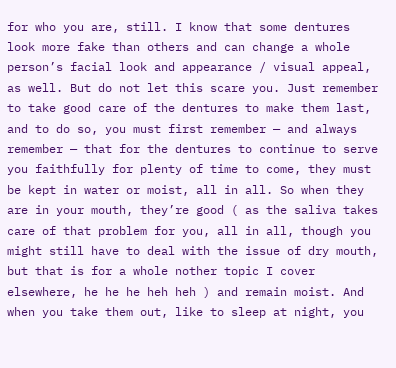for who you are, still. I know that some dentures look more fake than others and can change a whole person’s facial look and appearance / visual appeal, as well. But do not let this scare you. Just remember to take good care of the dentures to make them last, and to do so, you must first remember — and always remember — that for the dentures to continue to serve you faithfully for plenty of time to come, they must be kept in water or moist, all in all. So when they are in your mouth, they’re good ( as the saliva takes care of that problem for you, all in all, though you might still have to deal with the issue of dry mouth, but that is for a whole nother topic I cover elsewhere, he he he heh heh ) and remain moist. And when you take them out, like to sleep at night, you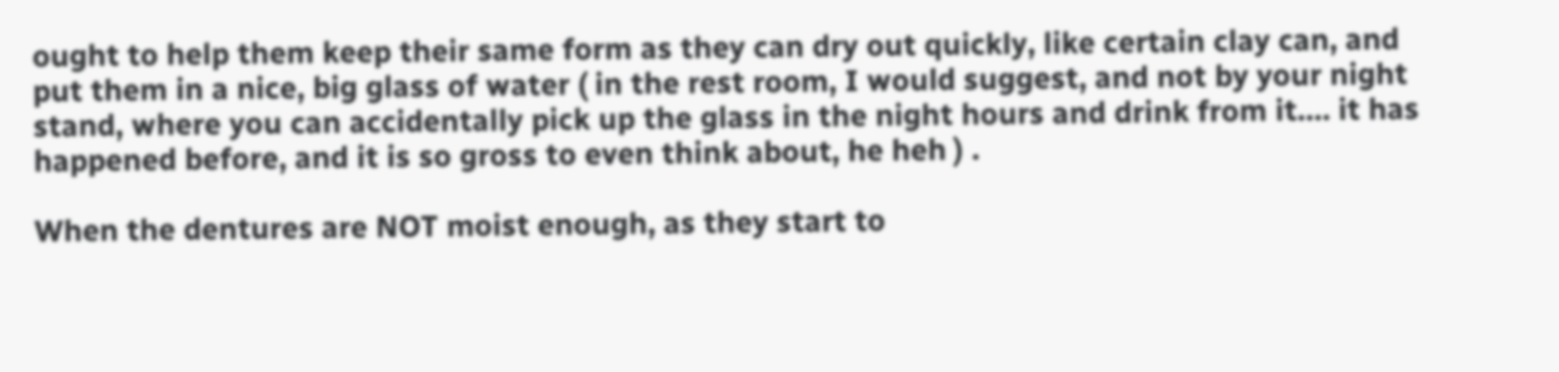ought to help them keep their same form as they can dry out quickly, like certain clay can, and put them in a nice, big glass of water ( in the rest room, I would suggest, and not by your night stand, where you can accidentally pick up the glass in the night hours and drink from it…. it has happened before, and it is so gross to even think about, he heh ) .

When the dentures are NOT moist enough, as they start to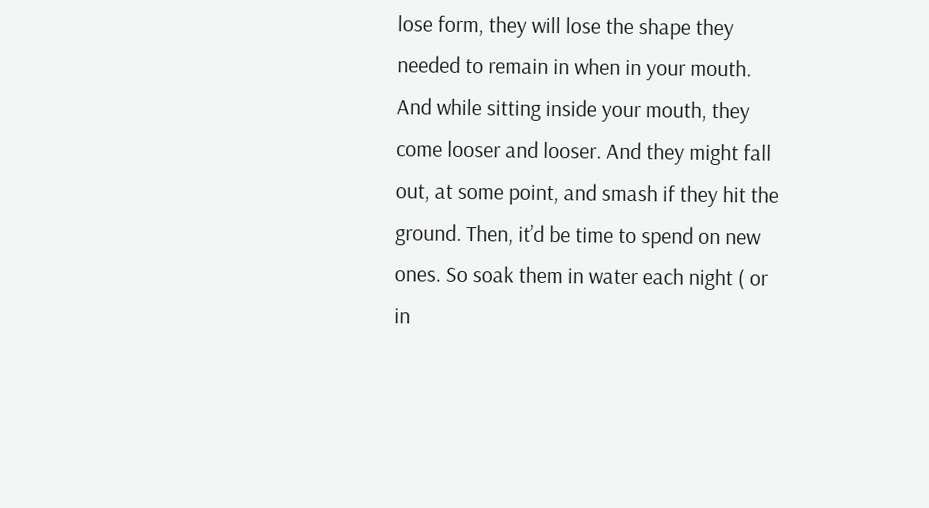lose form, they will lose the shape they needed to remain in when in your mouth. And while sitting inside your mouth, they come looser and looser. And they might fall out, at some point, and smash if they hit the ground. Then, it’d be time to spend on new ones. So soak them in water each night ( or in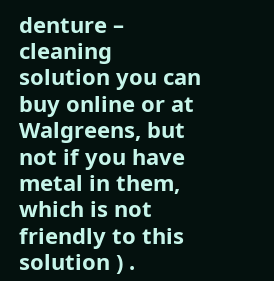denture – cleaning solution you can buy online or at Walgreens, but not if you have metal in them, which is not friendly to this solution ) .